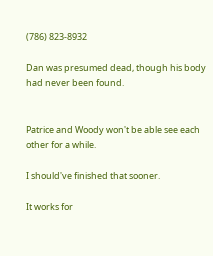(786) 823-8932

Dan was presumed dead, though his body had never been found.


Patrice and Woody won't be able see each other for a while.

I should've finished that sooner.

It works for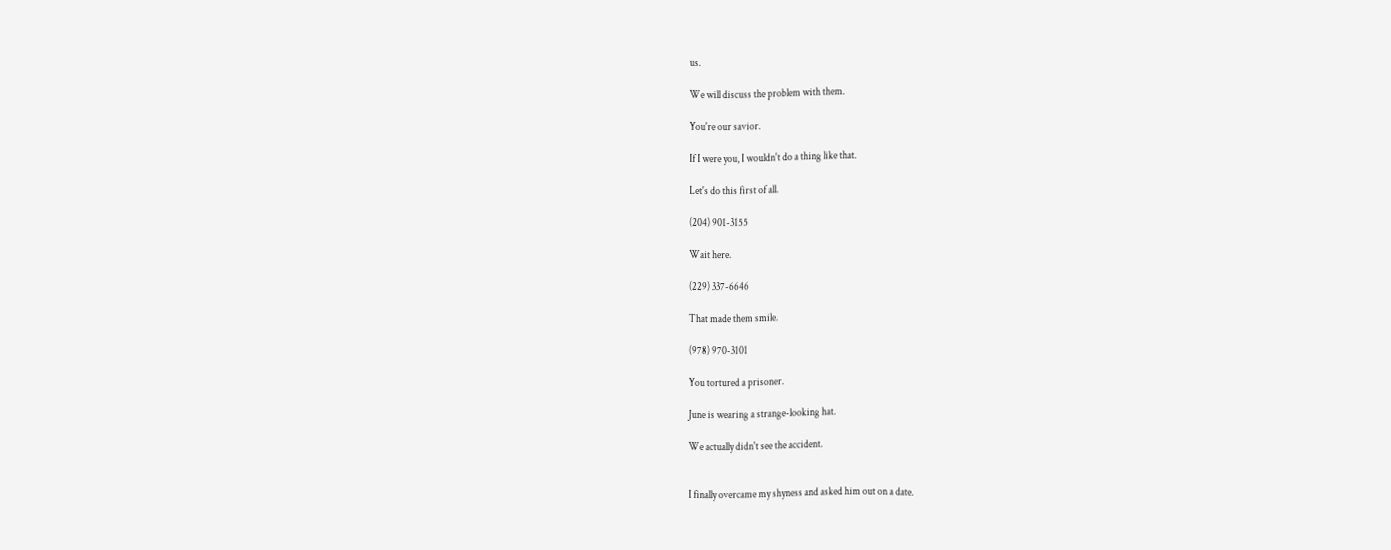us.

We will discuss the problem with them.

You're our savior.

If I were you, I wouldn't do a thing like that.

Let's do this first of all.

(204) 901-3155

Wait here.

(229) 337-6646

That made them smile.

(978) 970-3101

You tortured a prisoner.

June is wearing a strange-looking hat.

We actually didn't see the accident.


I finally overcame my shyness and asked him out on a date.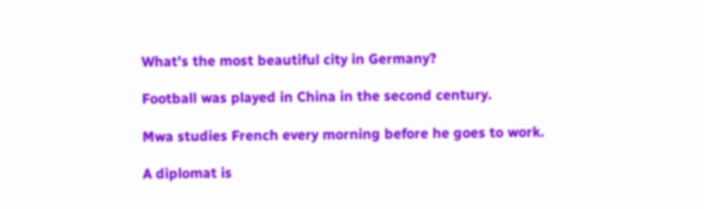What's the most beautiful city in Germany?

Football was played in China in the second century.

Mwa studies French every morning before he goes to work.

A diplomat is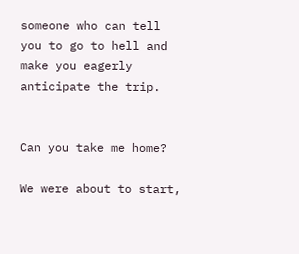someone who can tell you to go to hell and make you eagerly anticipate the trip.


Can you take me home?

We were about to start,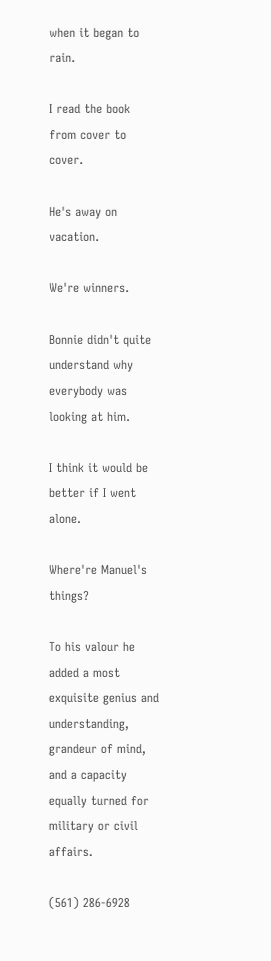when it began to rain.

I read the book from cover to cover.

He's away on vacation.

We're winners.

Bonnie didn't quite understand why everybody was looking at him.

I think it would be better if I went alone.

Where're Manuel's things?

To his valour he added a most exquisite genius and understanding, grandeur of mind, and a capacity equally turned for military or civil affairs.

(561) 286-6928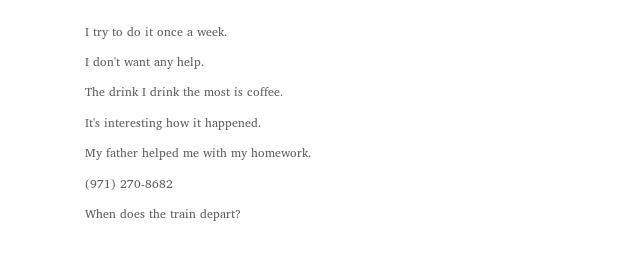I try to do it once a week.

I don't want any help.

The drink I drink the most is coffee.

It's interesting how it happened.

My father helped me with my homework.

(971) 270-8682

When does the train depart?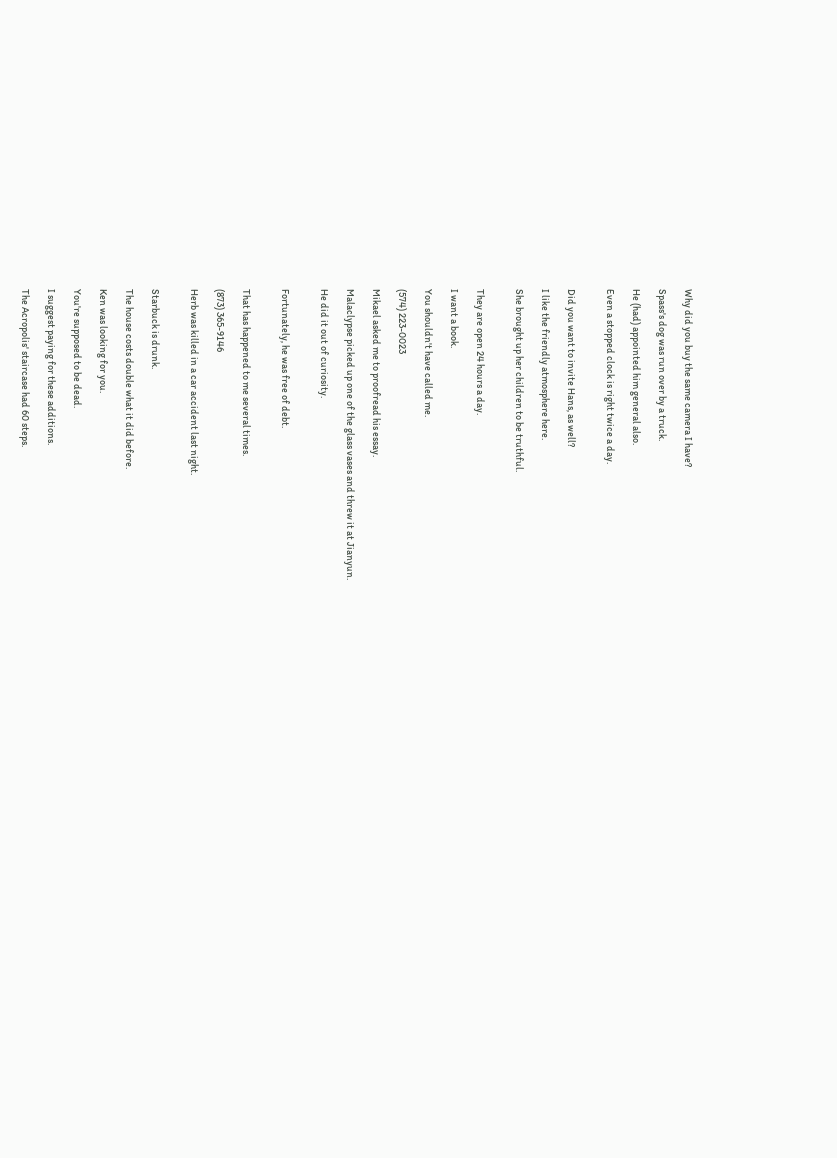Why did you buy the same camera I have?

Spass's dog was run over by a truck.

He (had) appointed him general also.

Even a stopped clock is right twice a day.


Did you want to invite Hans, as well?

I like the friendly atmosphere here.

She brought up her children to be truthful.


They are open 24 hours a day.

I want a book.

You shouldn't have called me.

(574) 223-0023

Mikael asked me to proofread his essay.

Malaclypse picked up one of the glass vases and threw it at Jianyun.

He did it out of curiosity.


Fortunately, he was free of debt.


That has happened to me several times.

(873) 365-9146

Herb was killed in a car accident last night.


Starbuck is drunk.

The house costs double what it did before.

Ken was looking for you.

You're supposed to be dead.

I suggest paying for these additions.

The Acropolis' staircase had 60 steps.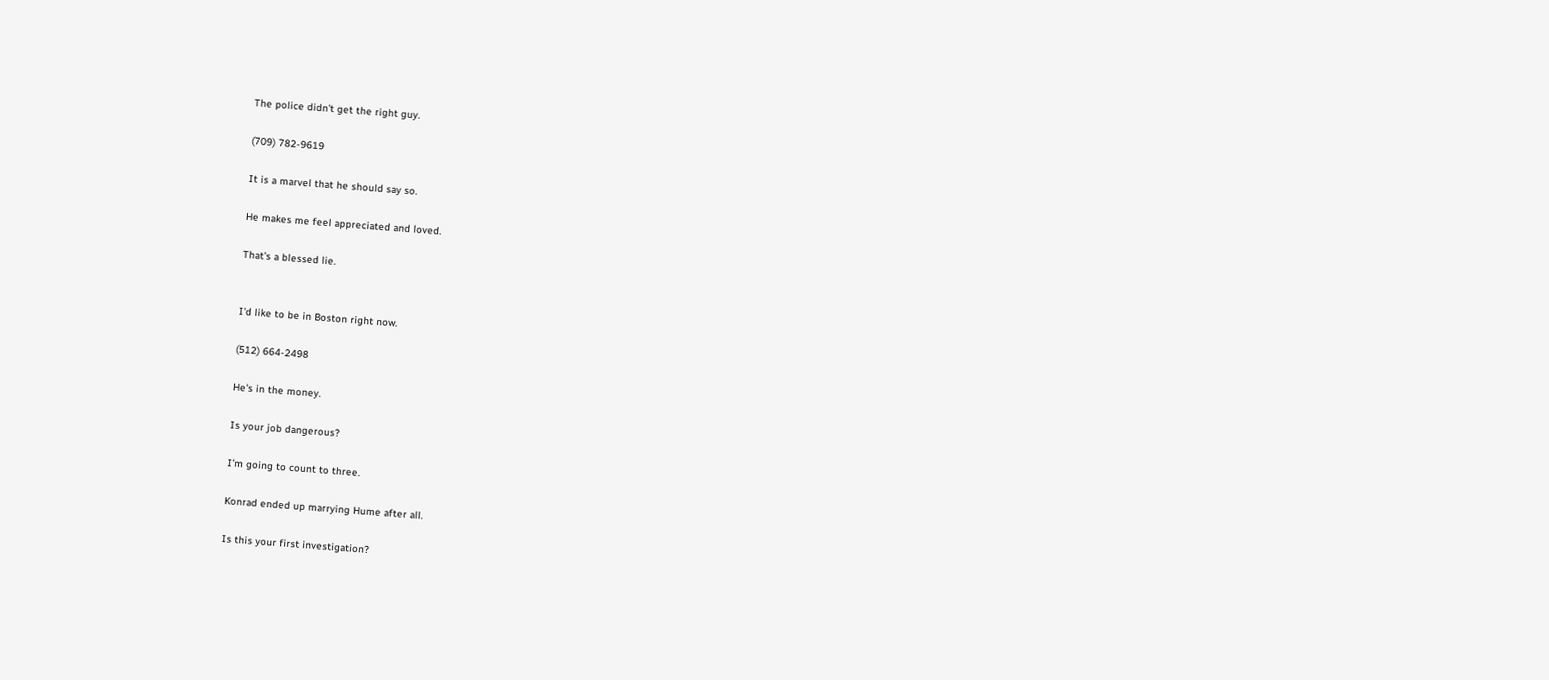The police didn't get the right guy.

(709) 782-9619

It is a marvel that he should say so.

He makes me feel appreciated and loved.

That's a blessed lie.


I'd like to be in Boston right now.

(512) 664-2498

He's in the money.

Is your job dangerous?

I'm going to count to three.

Konrad ended up marrying Hume after all.

Is this your first investigation?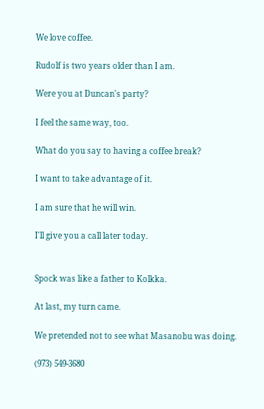We love coffee.

Rudolf is two years older than I am.

Were you at Duncan's party?

I feel the same way, too.

What do you say to having a coffee break?

I want to take advantage of it.

I am sure that he will win.

I'll give you a call later today.


Spock was like a father to Kolkka.

At last, my turn came.

We pretended not to see what Masanobu was doing.

(973) 549-3680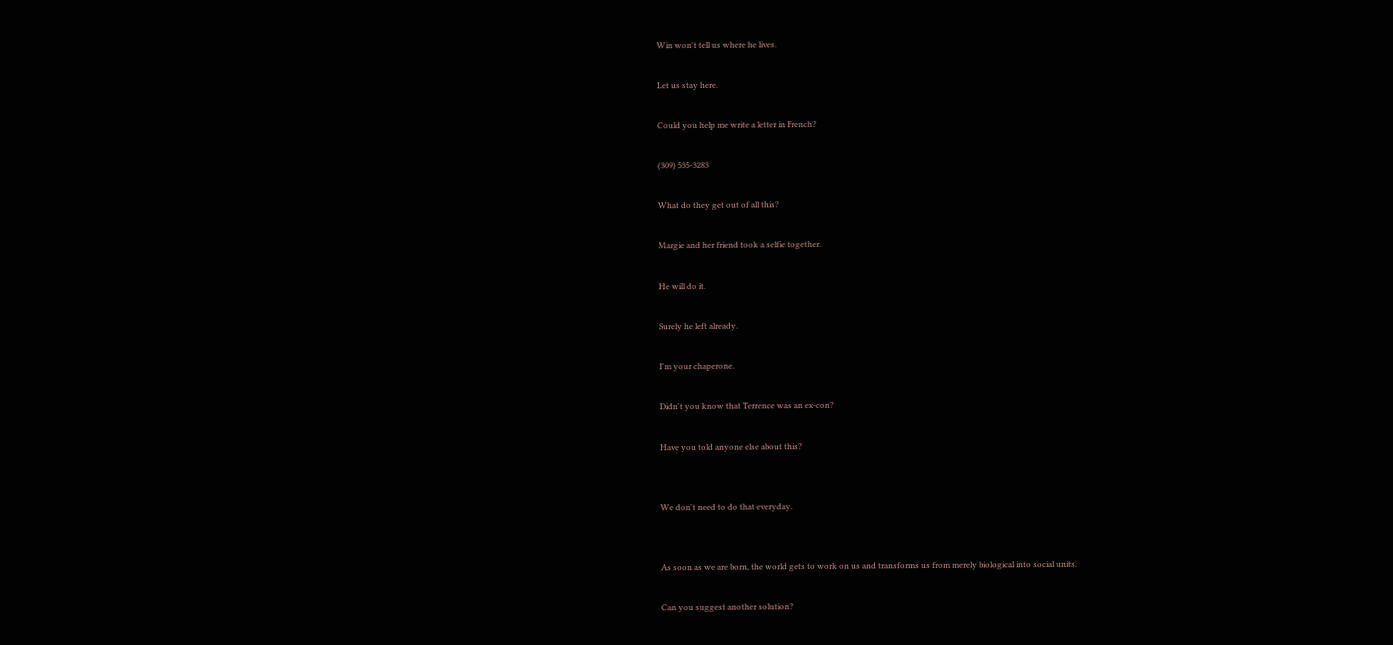Win won't tell us where he lives.

Let us stay here.

Could you help me write a letter in French?

(309) 535-3283

What do they get out of all this?

Margie and her friend took a selfie together.

He will do it.

Surely he left already.

I'm your chaperone.

Didn't you know that Terrence was an ex-con?

Have you told anyone else about this?


We don't need to do that everyday.


As soon as we are born, the world gets to work on us and transforms us from merely biological into social units.

Can you suggest another solution?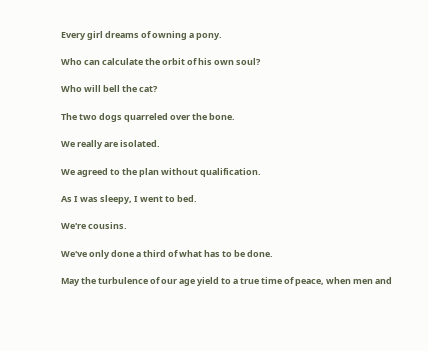Every girl dreams of owning a pony.

Who can calculate the orbit of his own soul?

Who will bell the cat?

The two dogs quarreled over the bone.

We really are isolated.

We agreed to the plan without qualification.

As I was sleepy, I went to bed.

We're cousins.

We've only done a third of what has to be done.

May the turbulence of our age yield to a true time of peace, when men and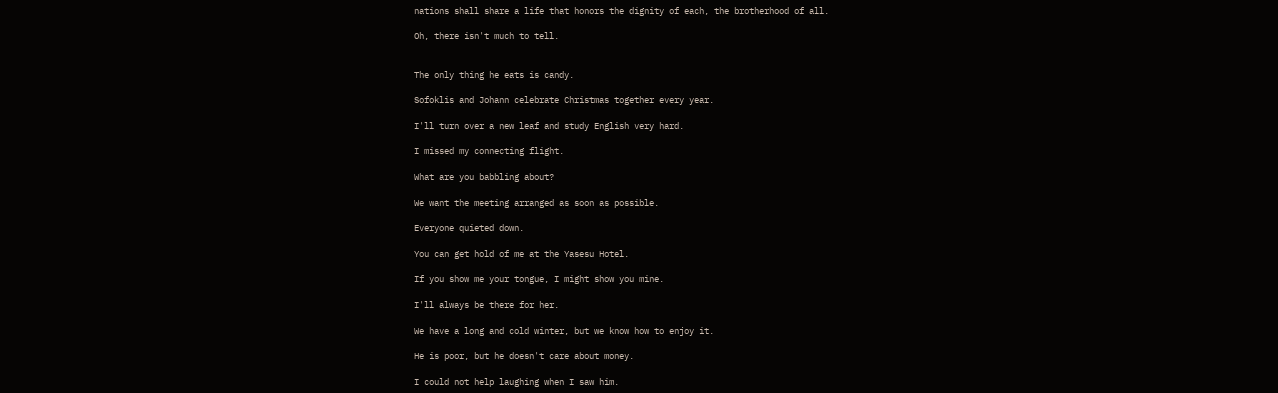nations shall share a life that honors the dignity of each, the brotherhood of all.

Oh, there isn't much to tell.


The only thing he eats is candy.

Sofoklis and Johann celebrate Christmas together every year.

I'll turn over a new leaf and study English very hard.

I missed my connecting flight.

What are you babbling about?

We want the meeting arranged as soon as possible.

Everyone quieted down.

You can get hold of me at the Yasesu Hotel.

If you show me your tongue, I might show you mine.

I'll always be there for her.

We have a long and cold winter, but we know how to enjoy it.

He is poor, but he doesn't care about money.

I could not help laughing when I saw him.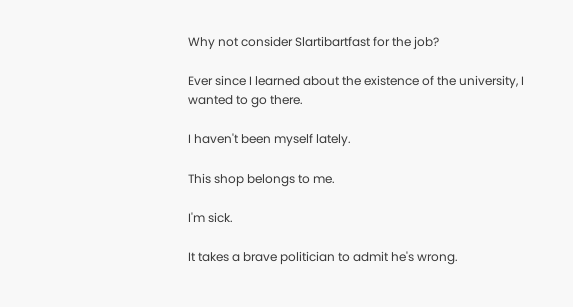Why not consider Slartibartfast for the job?

Ever since I learned about the existence of the university, I wanted to go there.

I haven't been myself lately.

This shop belongs to me.

I'm sick.

It takes a brave politician to admit he's wrong.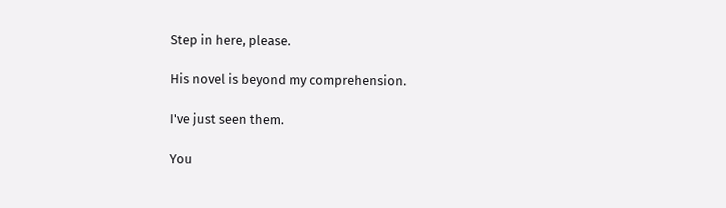Step in here, please.

His novel is beyond my comprehension.

I've just seen them.

You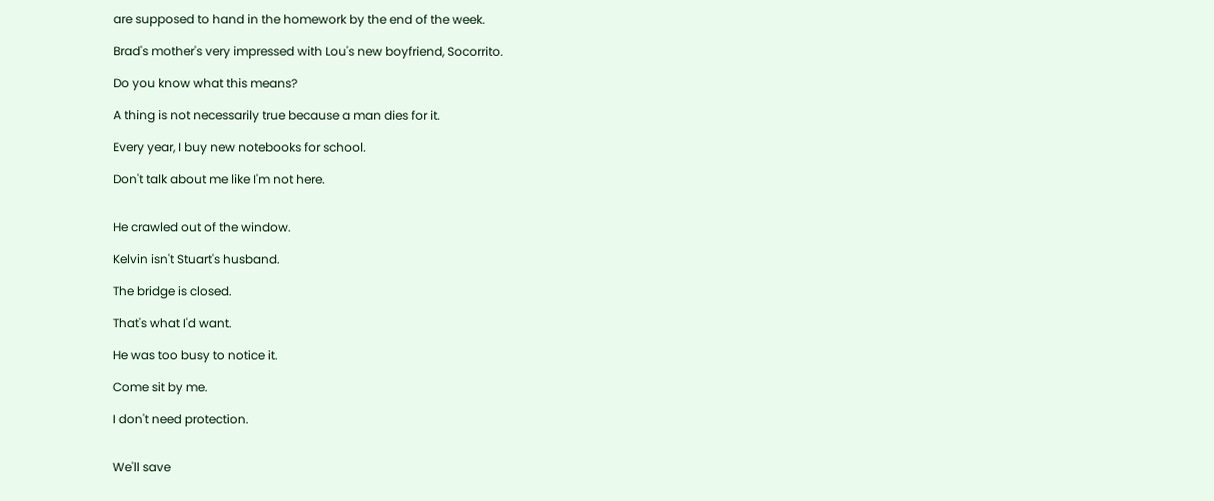are supposed to hand in the homework by the end of the week.

Brad's mother's very impressed with Lou's new boyfriend, Socorrito.

Do you know what this means?

A thing is not necessarily true because a man dies for it.

Every year, I buy new notebooks for school.

Don't talk about me like I'm not here.


He crawled out of the window.

Kelvin isn't Stuart's husband.

The bridge is closed.

That's what I'd want.

He was too busy to notice it.

Come sit by me.

I don't need protection.


We'll save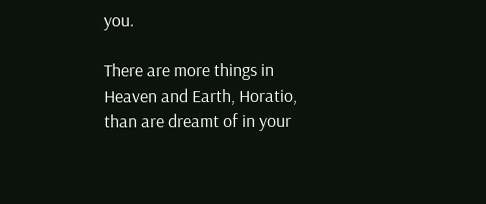you.

There are more things in Heaven and Earth, Horatio, than are dreamt of in your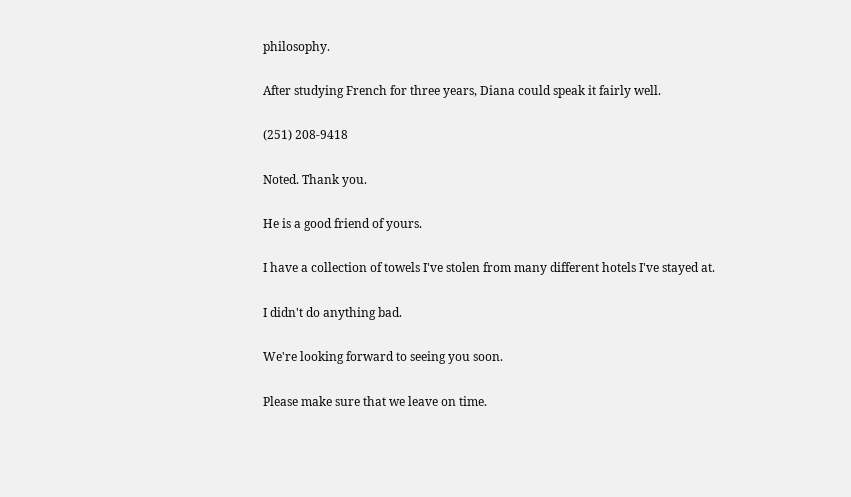philosophy.

After studying French for three years, Diana could speak it fairly well.

(251) 208-9418

Noted. Thank you.

He is a good friend of yours.

I have a collection of towels I've stolen from many different hotels I've stayed at.

I didn't do anything bad.

We're looking forward to seeing you soon.

Please make sure that we leave on time.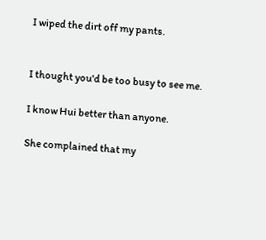I wiped the dirt off my pants.


I thought you'd be too busy to see me.

I know Hui better than anyone.

She complained that my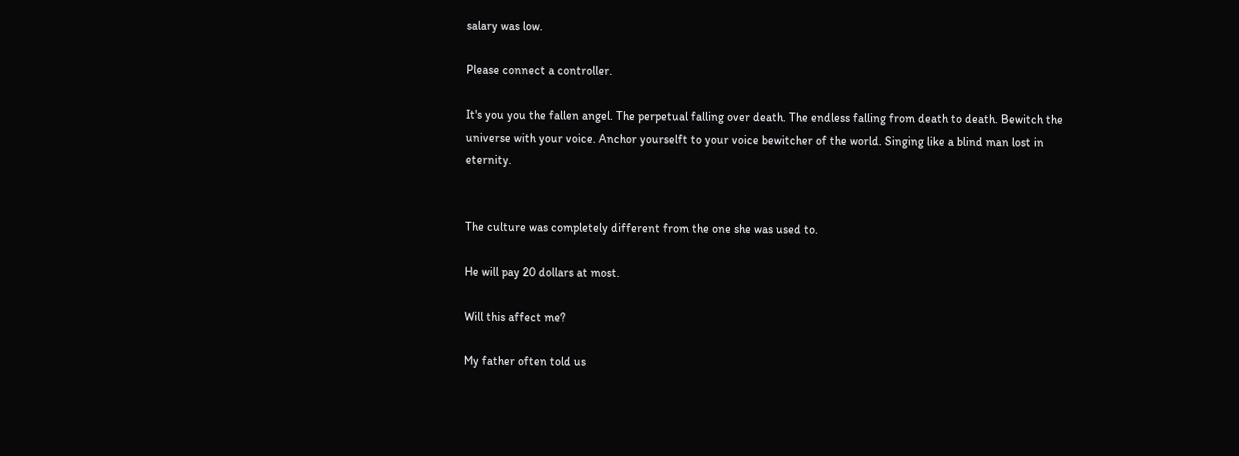salary was low.

Please connect a controller.

It's you you the fallen angel. The perpetual falling over death. The endless falling from death to death. Bewitch the universe with your voice. Anchor yourselft to your voice bewitcher of the world. Singing like a blind man lost in eternity.


The culture was completely different from the one she was used to.

He will pay 20 dollars at most.

Will this affect me?

My father often told us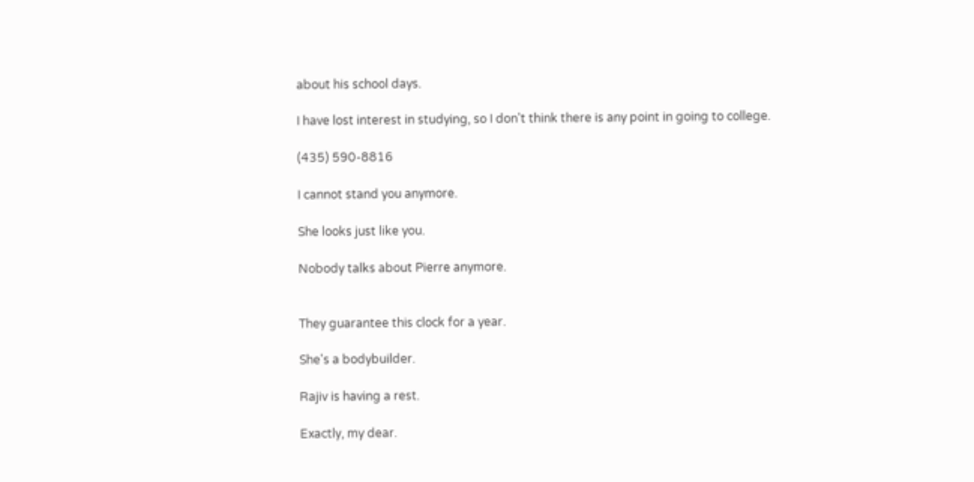about his school days.

I have lost interest in studying, so I don't think there is any point in going to college.

(435) 590-8816

I cannot stand you anymore.

She looks just like you.

Nobody talks about Pierre anymore.


They guarantee this clock for a year.

She's a bodybuilder.

Rajiv is having a rest.

Exactly, my dear.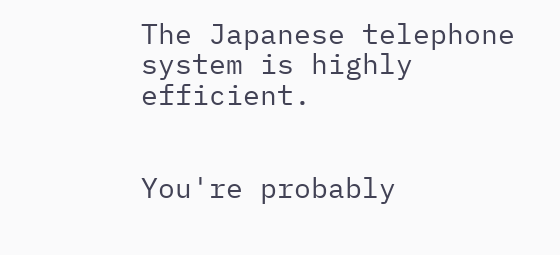The Japanese telephone system is highly efficient.


You're probably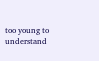too young to understand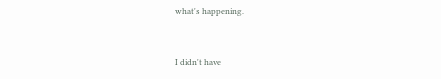what's happening.


I didn't have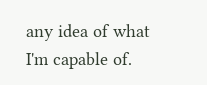any idea of what I'm capable of.